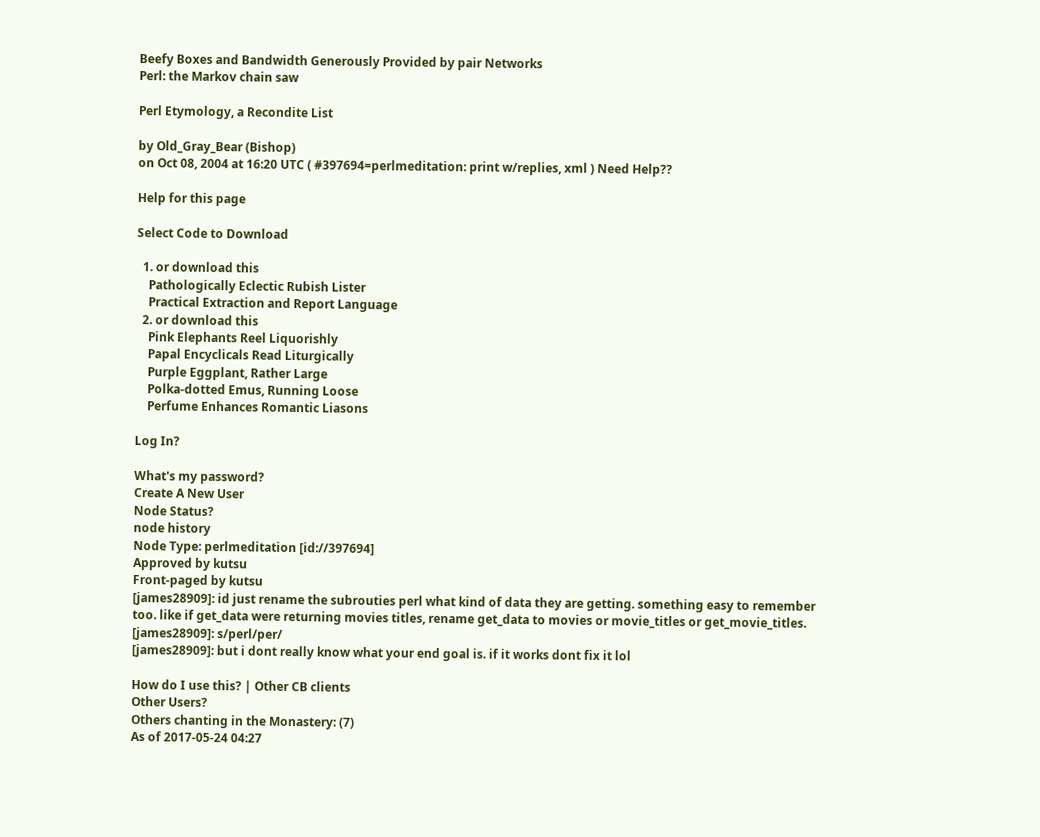Beefy Boxes and Bandwidth Generously Provided by pair Networks
Perl: the Markov chain saw

Perl Etymology, a Recondite List

by Old_Gray_Bear (Bishop)
on Oct 08, 2004 at 16:20 UTC ( #397694=perlmeditation: print w/replies, xml ) Need Help??

Help for this page

Select Code to Download

  1. or download this
    Pathologically Eclectic Rubish Lister
    Practical Extraction and Report Language
  2. or download this
    Pink Elephants Reel Liquorishly
    Papal Encyclicals Read Liturgically
    Purple Eggplant, Rather Large
    Polka-dotted Emus, Running Loose
    Perfume Enhances Romantic Liasons

Log In?

What's my password?
Create A New User
Node Status?
node history
Node Type: perlmeditation [id://397694]
Approved by kutsu
Front-paged by kutsu
[james28909]: id just rename the subrouties perl what kind of data they are getting. something easy to remember too. like if get_data were returning movies titles, rename get_data to movies or movie_titles or get_movie_titles.
[james28909]: s/perl/per/
[james28909]: but i dont really know what your end goal is. if it works dont fix it lol

How do I use this? | Other CB clients
Other Users?
Others chanting in the Monastery: (7)
As of 2017-05-24 04:27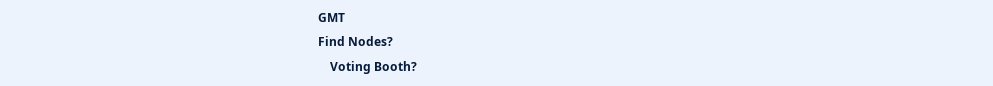GMT
Find Nodes?
    Voting Booth?